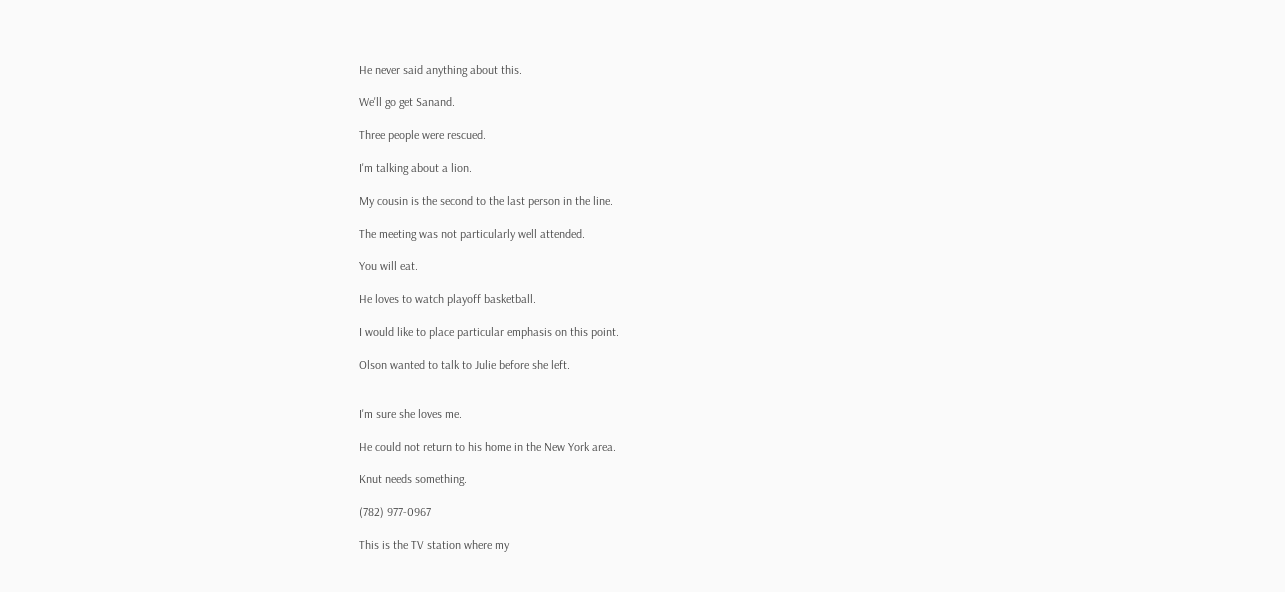He never said anything about this.

We'll go get Sanand.

Three people were rescued.

I'm talking about a lion.

My cousin is the second to the last person in the line.

The meeting was not particularly well attended.

You will eat.

He loves to watch playoff basketball.

I would like to place particular emphasis on this point.

Olson wanted to talk to Julie before she left.


I'm sure she loves me.

He could not return to his home in the New York area.

Knut needs something.

(782) 977-0967

This is the TV station where my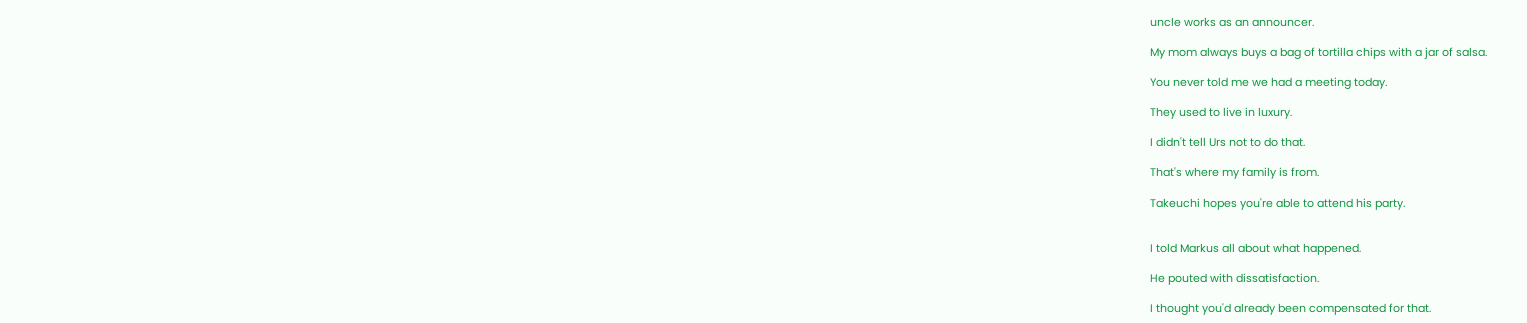uncle works as an announcer.

My mom always buys a bag of tortilla chips with a jar of salsa.

You never told me we had a meeting today.

They used to live in luxury.

I didn't tell Urs not to do that.

That's where my family is from.

Takeuchi hopes you're able to attend his party.


I told Markus all about what happened.

He pouted with dissatisfaction.

I thought you'd already been compensated for that.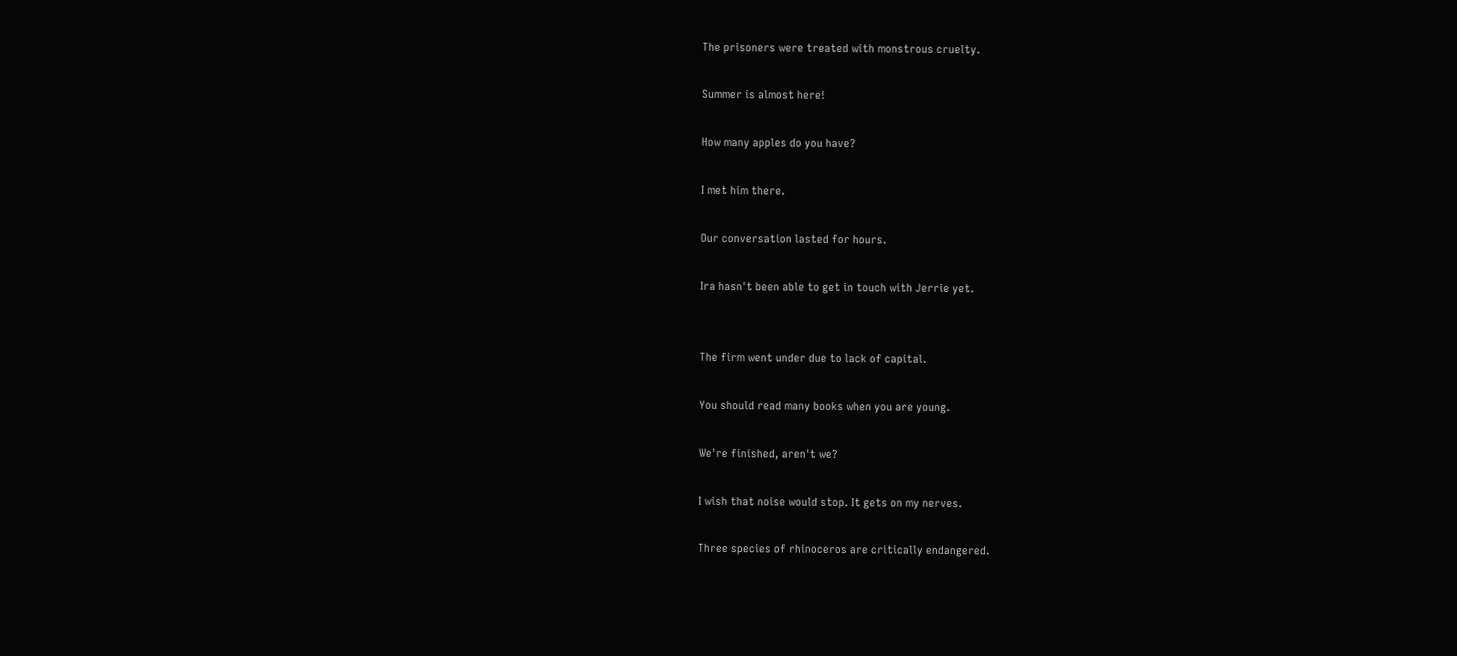The prisoners were treated with monstrous cruelty.

Summer is almost here!

How many apples do you have?

I met him there.

Our conversation lasted for hours.

Ira hasn't been able to get in touch with Jerrie yet.


The firm went under due to lack of capital.

You should read many books when you are young.

We're finished, aren't we?

I wish that noise would stop. It gets on my nerves.

Three species of rhinoceros are critically endangered.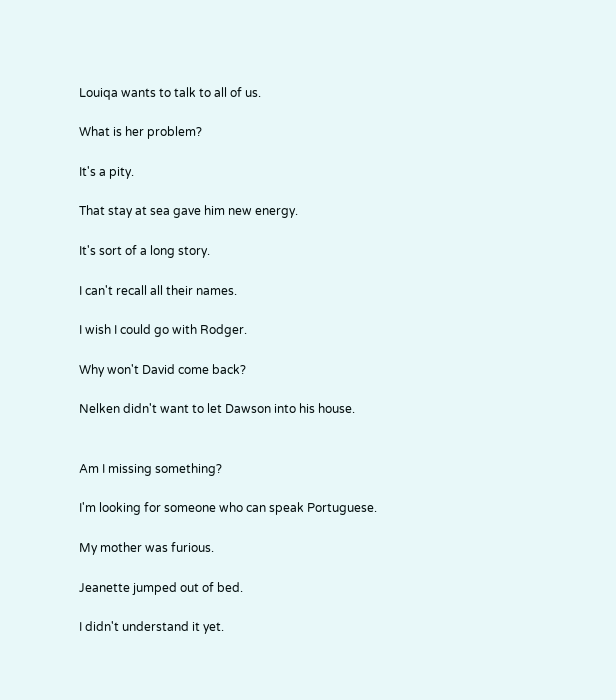Louiqa wants to talk to all of us.

What is her problem?

It's a pity.

That stay at sea gave him new energy.

It's sort of a long story.

I can't recall all their names.

I wish I could go with Rodger.

Why won't David come back?

Nelken didn't want to let Dawson into his house.


Am I missing something?

I'm looking for someone who can speak Portuguese.

My mother was furious.

Jeanette jumped out of bed.

I didn't understand it yet.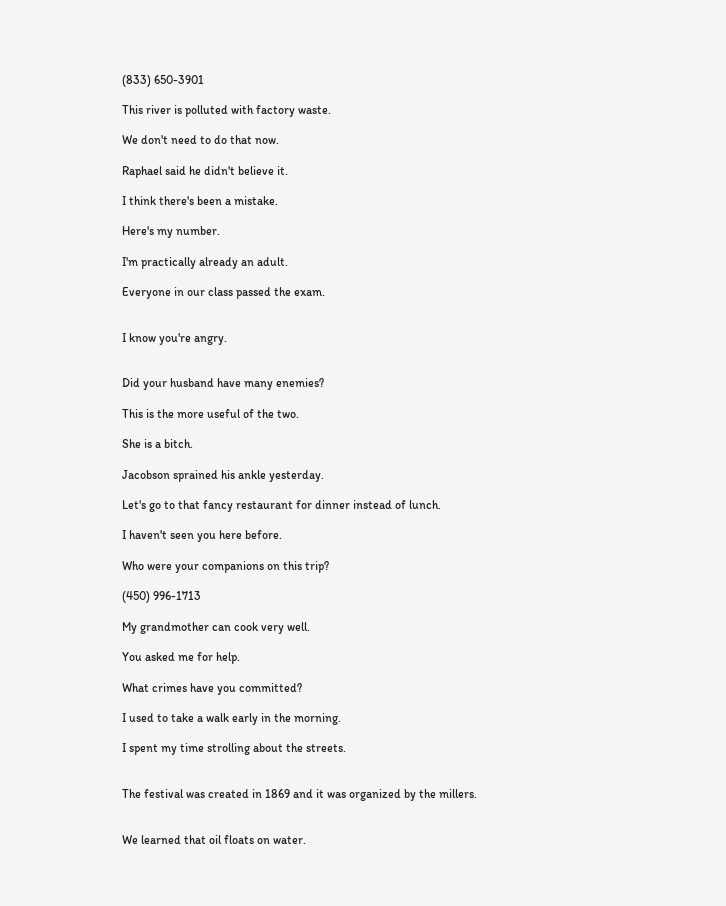(833) 650-3901

This river is polluted with factory waste.

We don't need to do that now.

Raphael said he didn't believe it.

I think there's been a mistake.

Here's my number.

I'm practically already an adult.

Everyone in our class passed the exam.


I know you're angry.


Did your husband have many enemies?

This is the more useful of the two.

She is a bitch.

Jacobson sprained his ankle yesterday.

Let's go to that fancy restaurant for dinner instead of lunch.

I haven't seen you here before.

Who were your companions on this trip?

(450) 996-1713

My grandmother can cook very well.

You asked me for help.

What crimes have you committed?

I used to take a walk early in the morning.

I spent my time strolling about the streets.


The festival was created in 1869 and it was organized by the millers.


We learned that oil floats on water.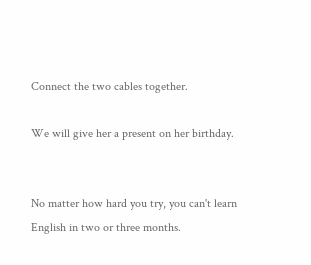Connect the two cables together.

We will give her a present on her birthday.


No matter how hard you try, you can't learn English in two or three months.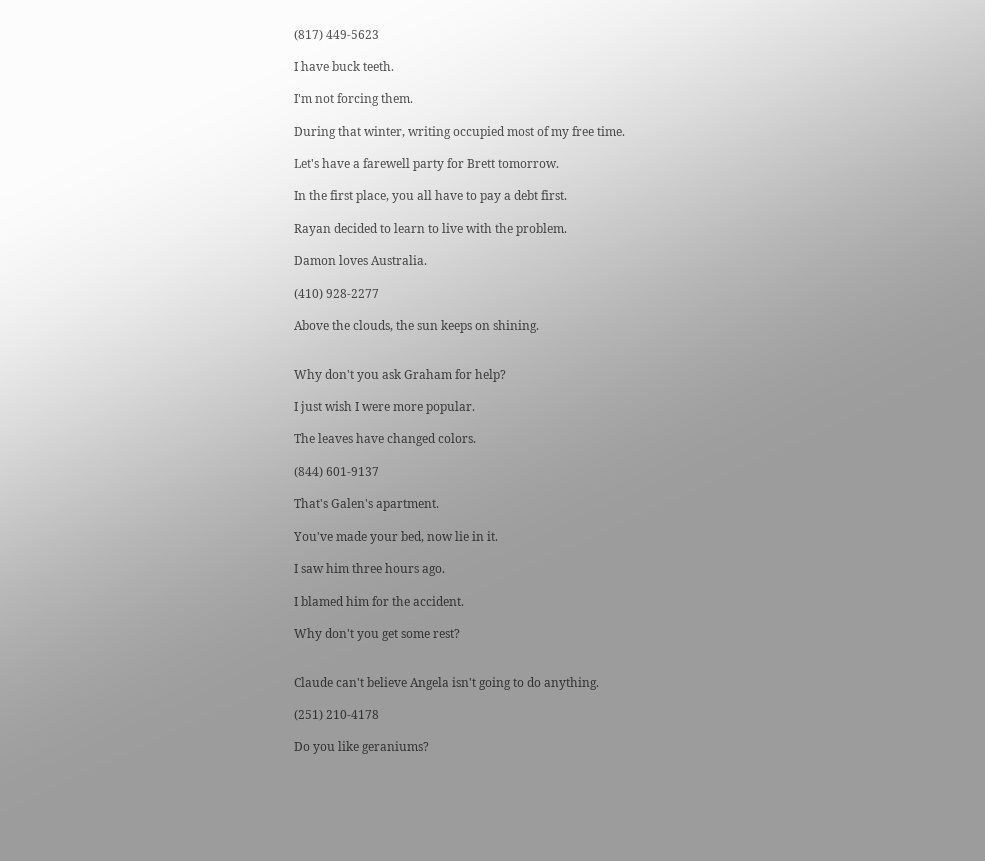(817) 449-5623

I have buck teeth.

I'm not forcing them.

During that winter, writing occupied most of my free time.

Let's have a farewell party for Brett tomorrow.

In the first place, you all have to pay a debt first.

Rayan decided to learn to live with the problem.

Damon loves Australia.

(410) 928-2277

Above the clouds, the sun keeps on shining.


Why don't you ask Graham for help?

I just wish I were more popular.

The leaves have changed colors.

(844) 601-9137

That's Galen's apartment.

You've made your bed, now lie in it.

I saw him three hours ago.

I blamed him for the accident.

Why don't you get some rest?


Claude can't believe Angela isn't going to do anything.

(251) 210-4178

Do you like geraniums?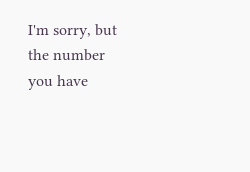I'm sorry, but the number you have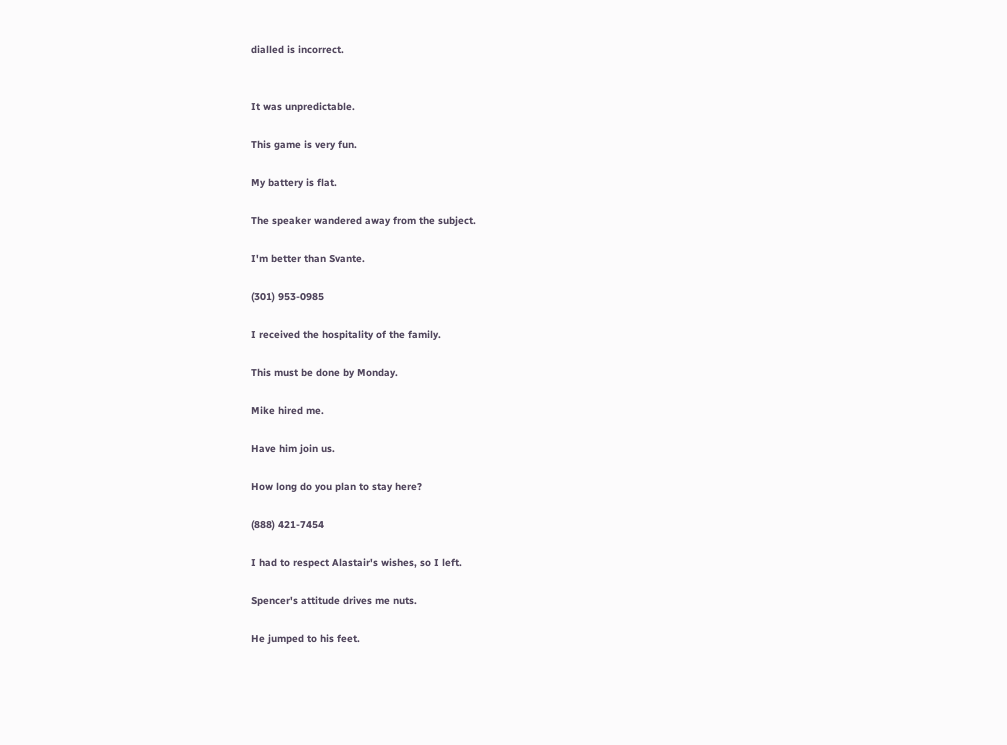dialled is incorrect.


It was unpredictable.

This game is very fun.

My battery is flat.

The speaker wandered away from the subject.

I'm better than Svante.

(301) 953-0985

I received the hospitality of the family.

This must be done by Monday.

Mike hired me.

Have him join us.

How long do you plan to stay here?

(888) 421-7454

I had to respect Alastair's wishes, so I left.

Spencer's attitude drives me nuts.

He jumped to his feet.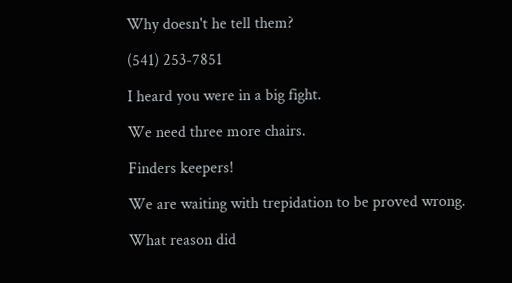Why doesn't he tell them?

(541) 253-7851

I heard you were in a big fight.

We need three more chairs.

Finders keepers!

We are waiting with trepidation to be proved wrong.

What reason did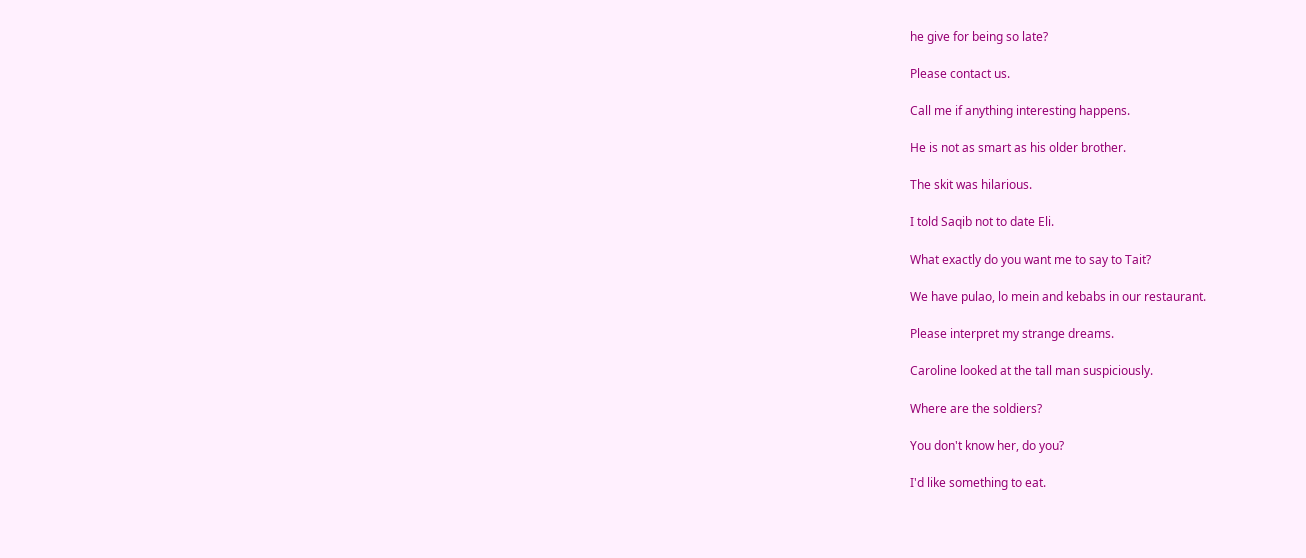he give for being so late?

Please contact us.

Call me if anything interesting happens.

He is not as smart as his older brother.

The skit was hilarious.

I told Saqib not to date Eli.

What exactly do you want me to say to Tait?

We have pulao, lo mein and kebabs in our restaurant.

Please interpret my strange dreams.

Caroline looked at the tall man suspiciously.

Where are the soldiers?

You don't know her, do you?

I'd like something to eat.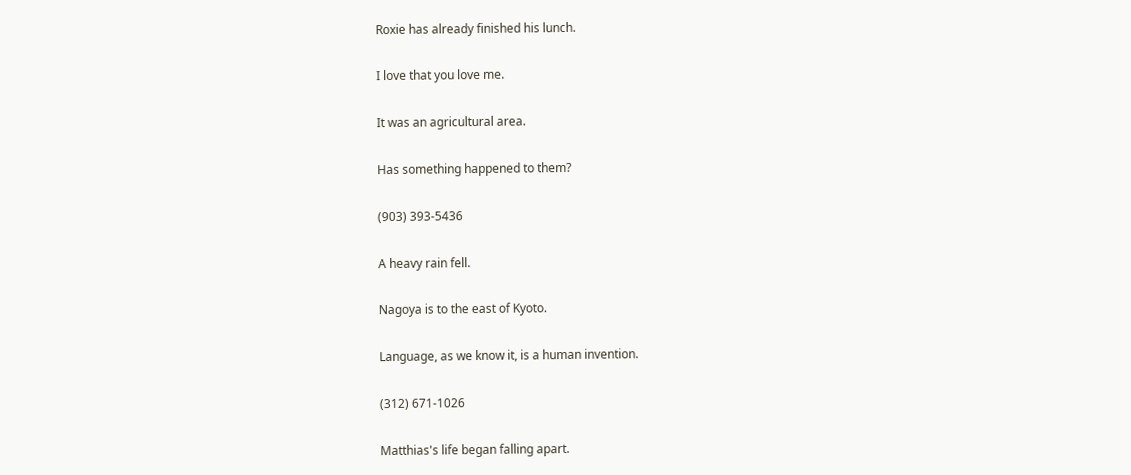Roxie has already finished his lunch.

I love that you love me.

It was an agricultural area.

Has something happened to them?

(903) 393-5436

A heavy rain fell.

Nagoya is to the east of Kyoto.

Language, as we know it, is a human invention.

(312) 671-1026

Matthias's life began falling apart.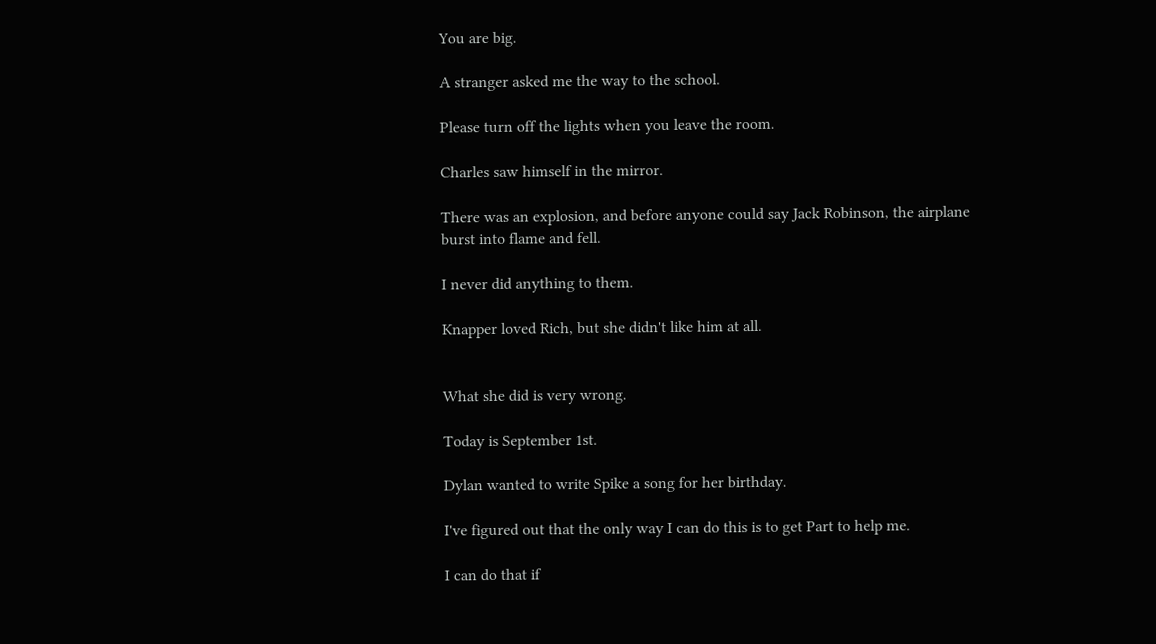You are big.

A stranger asked me the way to the school.

Please turn off the lights when you leave the room.

Charles saw himself in the mirror.

There was an explosion, and before anyone could say Jack Robinson, the airplane burst into flame and fell.

I never did anything to them.

Knapper loved Rich, but she didn't like him at all.


What she did is very wrong.

Today is September 1st.

Dylan wanted to write Spike a song for her birthday.

I've figured out that the only way I can do this is to get Part to help me.

I can do that if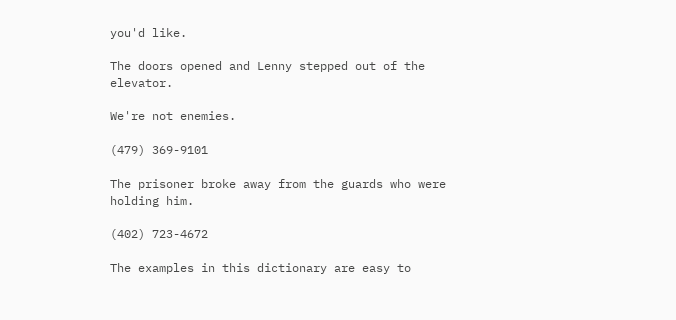you'd like.

The doors opened and Lenny stepped out of the elevator.

We're not enemies.

(479) 369-9101

The prisoner broke away from the guards who were holding him.

(402) 723-4672

The examples in this dictionary are easy to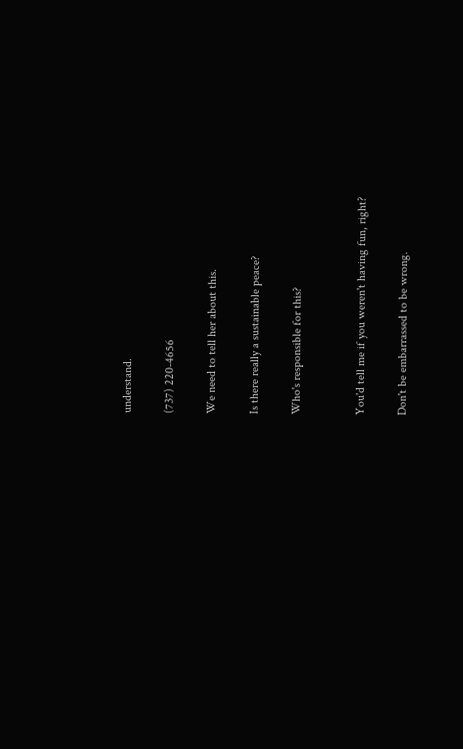understand.

(737) 220-4656

We need to tell her about this.

Is there really a sustainable peace?

Who's responsible for this?


You'd tell me if you weren't having fun, right?

Don't be embarrassed to be wrong.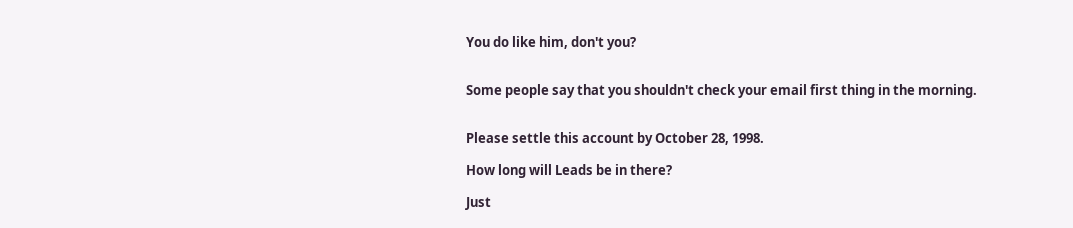You do like him, don't you?


Some people say that you shouldn't check your email first thing in the morning.


Please settle this account by October 28, 1998.

How long will Leads be in there?

Just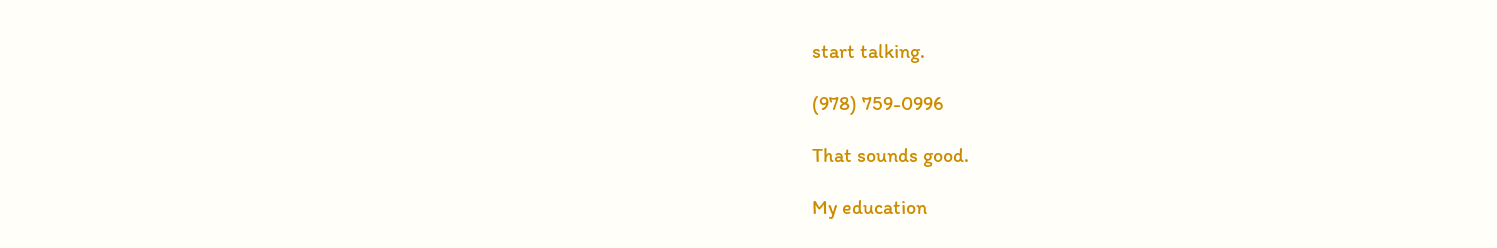start talking.

(978) 759-0996

That sounds good.

My education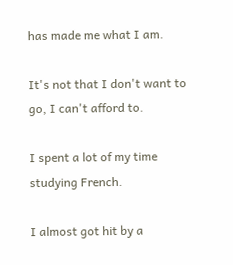has made me what I am.

It's not that I don't want to go, I can't afford to.

I spent a lot of my time studying French.

I almost got hit by a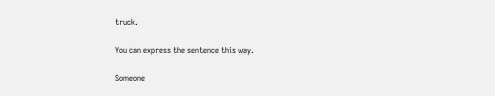truck.

You can express the sentence this way.

Someone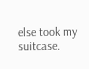else took my suitcase.